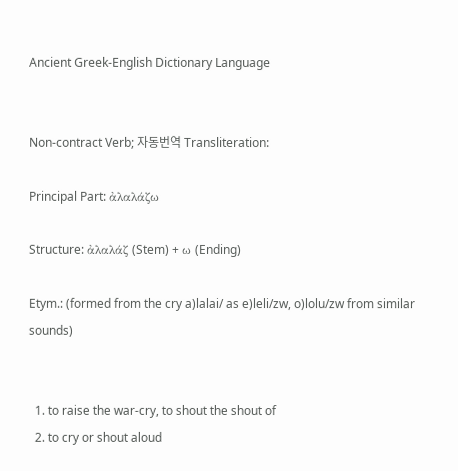Ancient Greek-English Dictionary Language


Non-contract Verb; 자동번역 Transliteration:

Principal Part: ἀλαλάζω

Structure: ἀλαλάζ (Stem) + ω (Ending)

Etym.: (formed from the cry a)lalai/ as e)leli/zw, o)lolu/zw from similar sounds)


  1. to raise the war-cry, to shout the shout of
  2. to cry or shout aloud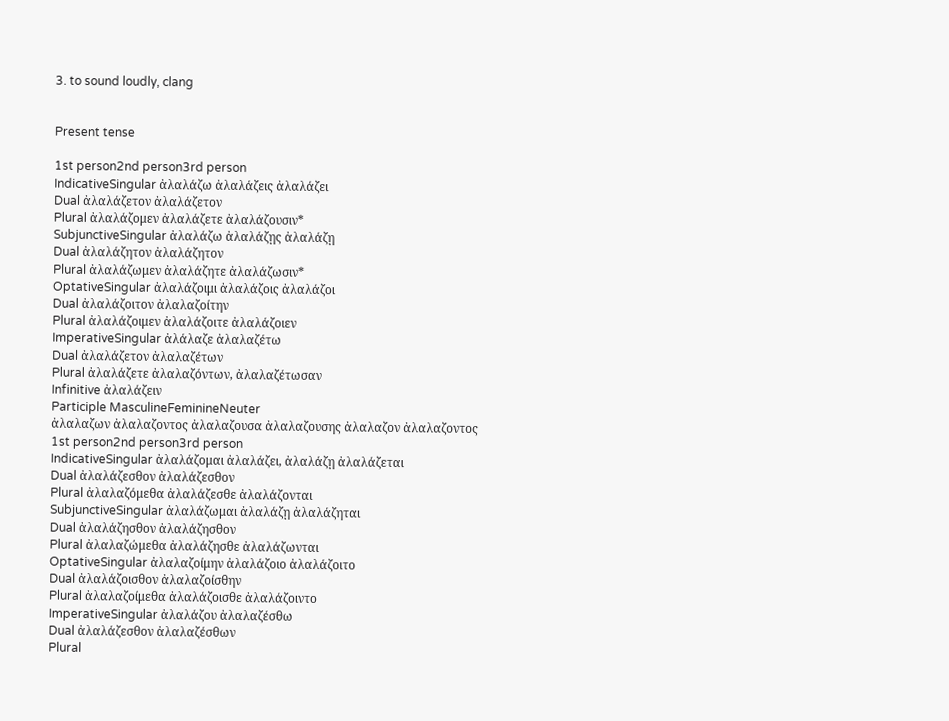3. to sound loudly, clang


Present tense

1st person2nd person3rd person
IndicativeSingular ἀλαλάζω ἀλαλάζεις ἀλαλάζει
Dual ἀλαλάζετον ἀλαλάζετον
Plural ἀλαλάζομεν ἀλαλάζετε ἀλαλάζουσιν*
SubjunctiveSingular ἀλαλάζω ἀλαλάζῃς ἀλαλάζῃ
Dual ἀλαλάζητον ἀλαλάζητον
Plural ἀλαλάζωμεν ἀλαλάζητε ἀλαλάζωσιν*
OptativeSingular ἀλαλάζοιμι ἀλαλάζοις ἀλαλάζοι
Dual ἀλαλάζοιτον ἀλαλαζοίτην
Plural ἀλαλάζοιμεν ἀλαλάζοιτε ἀλαλάζοιεν
ImperativeSingular ἀλάλαζε ἀλαλαζέτω
Dual ἀλαλάζετον ἀλαλαζέτων
Plural ἀλαλάζετε ἀλαλαζόντων, ἀλαλαζέτωσαν
Infinitive ἀλαλάζειν
Participle MasculineFeminineNeuter
ἀλαλαζων ἀλαλαζοντος ἀλαλαζουσα ἀλαλαζουσης ἀλαλαζον ἀλαλαζοντος
1st person2nd person3rd person
IndicativeSingular ἀλαλάζομαι ἀλαλάζει, ἀλαλάζῃ ἀλαλάζεται
Dual ἀλαλάζεσθον ἀλαλάζεσθον
Plural ἀλαλαζόμεθα ἀλαλάζεσθε ἀλαλάζονται
SubjunctiveSingular ἀλαλάζωμαι ἀλαλάζῃ ἀλαλάζηται
Dual ἀλαλάζησθον ἀλαλάζησθον
Plural ἀλαλαζώμεθα ἀλαλάζησθε ἀλαλάζωνται
OptativeSingular ἀλαλαζοίμην ἀλαλάζοιο ἀλαλάζοιτο
Dual ἀλαλάζοισθον ἀλαλαζοίσθην
Plural ἀλαλαζοίμεθα ἀλαλάζοισθε ἀλαλάζοιντο
ImperativeSingular ἀλαλάζου ἀλαλαζέσθω
Dual ἀλαλάζεσθον ἀλαλαζέσθων
Plural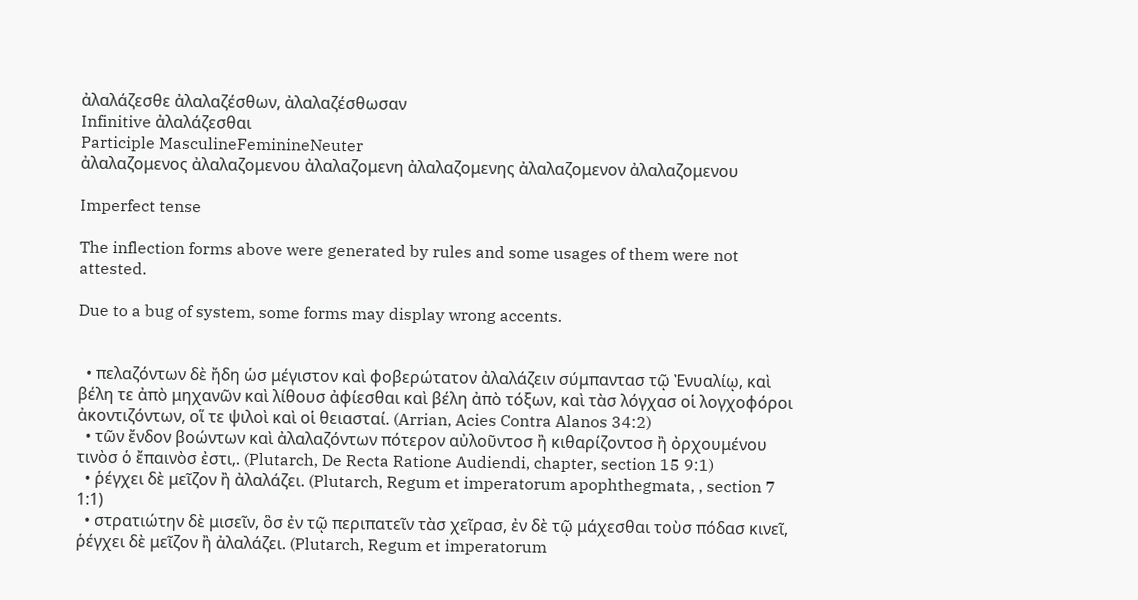ἀλαλάζεσθε ἀλαλαζέσθων, ἀλαλαζέσθωσαν
Infinitive ἀλαλάζεσθαι
Participle MasculineFeminineNeuter
ἀλαλαζομενος ἀλαλαζομενου ἀλαλαζομενη ἀλαλαζομενης ἀλαλαζομενον ἀλαλαζομενου

Imperfect tense

The inflection forms above were generated by rules and some usages of them were not attested.

Due to a bug of system, some forms may display wrong accents.


  • πελαζόντων δὲ ἤδη ὡσ μέγιστον καὶ φοβερώτατον ἀλαλάζειν σύμπαντασ τῷ Ἐνυαλίῳ, καὶ βέλη τε ἀπὸ μηχανῶν καὶ λίθουσ ἀφίεσθαι καὶ βέλη ἀπὸ τόξων, καὶ τὰσ λόγχασ οἱ λογχοφόροι ἀκοντιζόντων, οἵ τε ψιλοὶ καὶ οἱ θειασταί. (Arrian, Acies Contra Alanos 34:2)
  • τῶν ἔνδον βοώντων καὶ ἀλαλαζόντων πότερον αὐλοῦντοσ ἢ κιθαρίζοντοσ ἢ ὀρχουμένου τινὸσ ὁ ἔπαινὸσ ἐστι,. (Plutarch, De Recta Ratione Audiendi, chapter, section 15 9:1)
  • ῥέγχει δὲ μεῖζον ἢ ἀλαλάζει. (Plutarch, Regum et imperatorum apophthegmata, , section 7 1:1)
  • στρατιώτην δὲ μισεῖν, ὃσ ἐν τῷ περιπατεῖν τὰσ χεῖρασ, ἐν δὲ τῷ μάχεσθαι τοὺσ πόδασ κινεῖ, ῥέγχει δὲ μεῖζον ἢ ἀλαλάζει. (Plutarch, Regum et imperatorum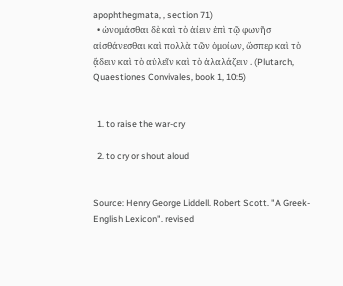apophthegmata, , section 71)
  • ὠνομάσθαι δὲ καὶ τὸ ἀίειν ἐπὶ τῷ φωνῆσ αἰσθάνεσθαι καὶ πολλὰ τῶν ὁμοίων, ὥσπερ καὶ τὸ ᾄδειν καὶ τὸ αὐλεῖν καὶ τὸ ἀλαλάζειν . (Plutarch, Quaestiones Convivales, book 1, 10:5)


  1. to raise the war-cry

  2. to cry or shout aloud


Source: Henry George Liddell. Robert Scott. "A Greek-English Lexicon". revised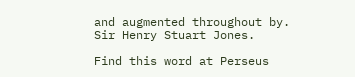and augmented throughout by. Sir Henry Stuart Jones.

Find this word at Perseus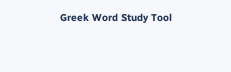Greek Word Study Tool